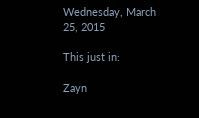Wednesday, March 25, 2015

This just in:

Zayn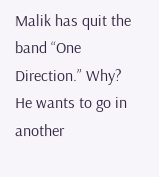Malik has quit the band “One Direction.” Why? He wants to go in another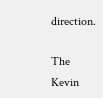direction.

The Kevin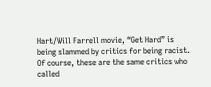Hart/Will Farrell movie, “Get Hard” is being slammed by critics for being racist. Of course, these are the same critics who called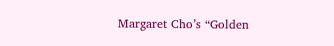Margaret Cho’s “Golden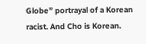Globe” portrayal of a Korean racist. And Cho is Korean.